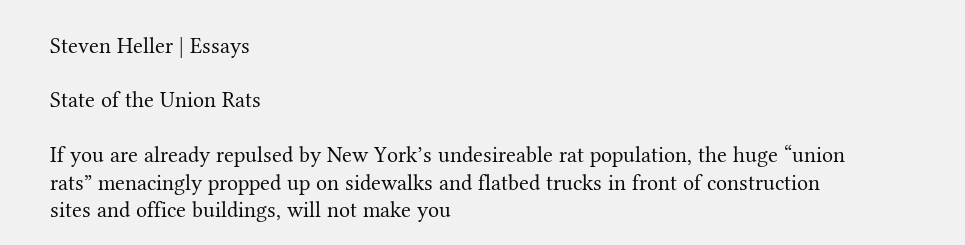Steven Heller | Essays

State of the Union Rats

If you are already repulsed by New York’s undesireable rat population, the huge “union rats” menacingly propped up on sidewalks and flatbed trucks in front of construction sites and office buildings, will not make you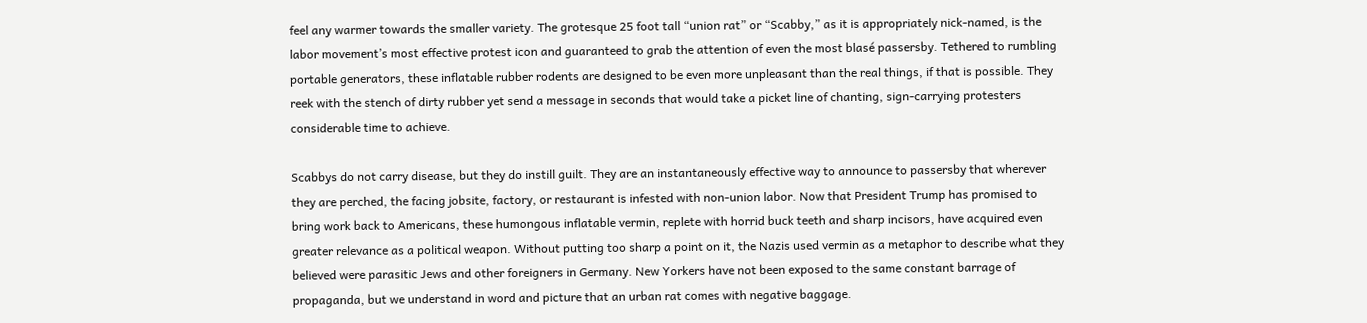feel any warmer towards the smaller variety. The grotesque 25 foot tall “union rat” or “Scabby,” as it is appropriately nick-named, is the labor movement’s most effective protest icon and guaranteed to grab the attention of even the most blasé passersby. Tethered to rumbling portable generators, these inflatable rubber rodents are designed to be even more unpleasant than the real things, if that is possible. They reek with the stench of dirty rubber yet send a message in seconds that would take a picket line of chanting, sign-carrying protesters considerable time to achieve.

Scabbys do not carry disease, but they do instill guilt. They are an instantaneously effective way to announce to passersby that wherever they are perched, the facing jobsite, factory, or restaurant is infested with non-union labor. Now that President Trump has promised to bring work back to Americans, these humongous inflatable vermin, replete with horrid buck teeth and sharp incisors, have acquired even greater relevance as a political weapon. Without putting too sharp a point on it, the Nazis used vermin as a metaphor to describe what they believed were parasitic Jews and other foreigners in Germany. New Yorkers have not been exposed to the same constant barrage of propaganda, but we understand in word and picture that an urban rat comes with negative baggage.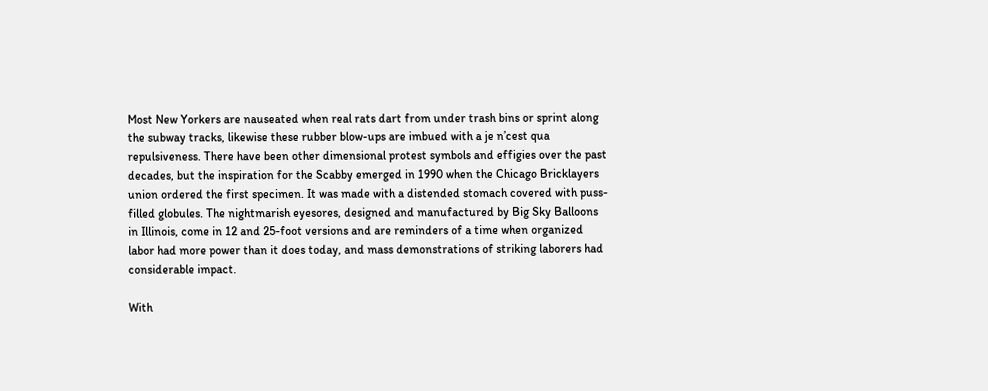Most New Yorkers are nauseated when real rats dart from under trash bins or sprint along the subway tracks, likewise these rubber blow-ups are imbued with a je n’cest qua repulsiveness. There have been other dimensional protest symbols and effigies over the past decades, but the inspiration for the Scabby emerged in 1990 when the Chicago Bricklayers union ordered the first specimen. It was made with a distended stomach covered with puss-filled globules. The nightmarish eyesores, designed and manufactured by Big Sky Balloons in Illinois, come in 12 and 25-foot versions and are reminders of a time when organized labor had more power than it does today, and mass demonstrations of striking laborers had considerable impact.

With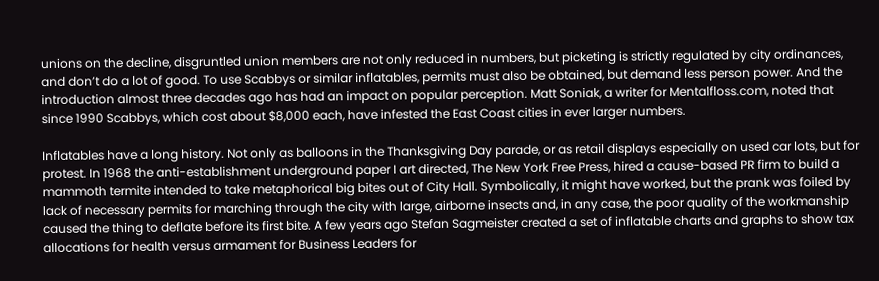unions on the decline, disgruntled union members are not only reduced in numbers, but picketing is strictly regulated by city ordinances, and don’t do a lot of good. To use Scabbys or similar inflatables, permits must also be obtained, but demand less person power. And the introduction almost three decades ago has had an impact on popular perception. Matt Soniak, a writer for Mentalfloss.com, noted that since 1990 Scabbys, which cost about $8,000 each, have infested the East Coast cities in ever larger numbers.

Inflatables have a long history. Not only as balloons in the Thanksgiving Day parade, or as retail displays especially on used car lots, but for protest. In 1968 the anti-establishment underground paper I art directed, The New York Free Press, hired a cause-based PR firm to build a mammoth termite intended to take metaphorical big bites out of City Hall. Symbolically, it might have worked, but the prank was foiled by lack of necessary permits for marching through the city with large, airborne insects and, in any case, the poor quality of the workmanship caused the thing to deflate before its first bite. A few years ago Stefan Sagmeister created a set of inflatable charts and graphs to show tax allocations for health versus armament for Business Leaders for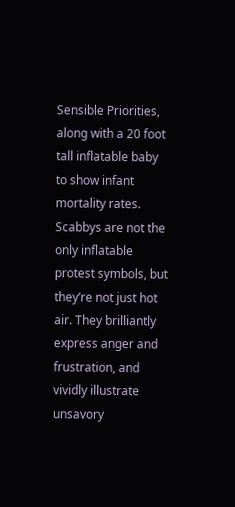Sensible Priorities, along with a 20 foot tall inflatable baby to show infant mortality rates. Scabbys are not the only inflatable protest symbols, but they’re not just hot air. They brilliantly express anger and frustration, and vividly illustrate unsavory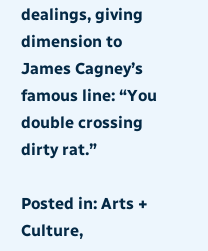dealings, giving dimension to James Cagney’s famous line: “You double crossing dirty rat.”

Posted in: Arts + Culture,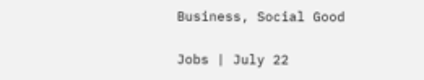Business, Social Good

Jobs | July 22